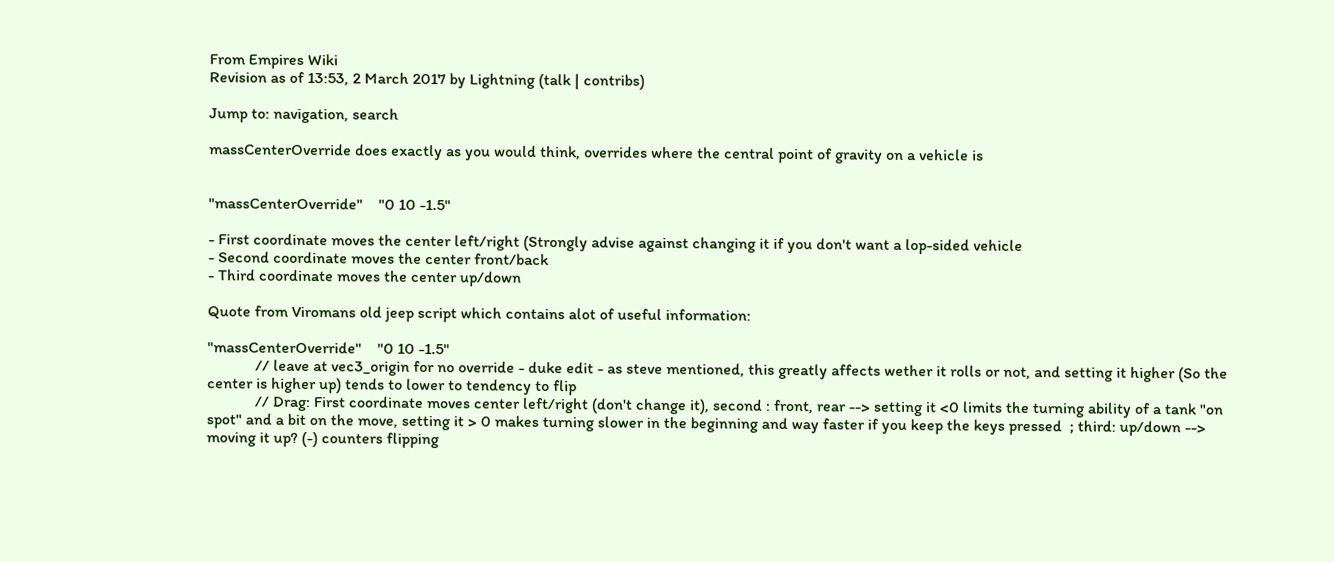From Empires Wiki
Revision as of 13:53, 2 March 2017 by Lightning (talk | contribs)

Jump to: navigation, search

massCenterOverride does exactly as you would think, overrides where the central point of gravity on a vehicle is


"massCenterOverride"    "0 10 -1.5"

- First coordinate moves the center left/right (Strongly advise against changing it if you don't want a lop-sided vehicle
- Second coordinate moves the center front/back
- Third coordinate moves the center up/down

Quote from Viromans old jeep script which contains alot of useful information:

"massCenterOverride"    "0 10 -1.5"
            // leave at vec3_origin for no override - duke edit - as steve mentioned, this greatly affects wether it rolls or not, and setting it higher (So the center is higher up) tends to lower to tendency to flip
            // Drag: First coordinate moves center left/right (don't change it), second : front, rear --> setting it <0 limits the turning ability of a tank "on spot" and a bit on the move, setting it > 0 makes turning slower in the beginning and way faster if you keep the keys pressed  ; third: up/down --> moving it up? (-) counters flipping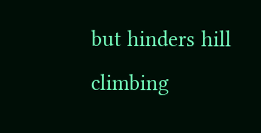but hinders hill climbing